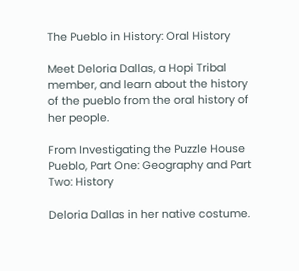The Pueblo in History: Oral History

Meet Deloria Dallas, a Hopi Tribal member, and learn about the history of the pueblo from the oral history of her people.

From Investigating the Puzzle House Pueblo, Part One: Geography and Part Two: History

Deloria Dallas in her native costume.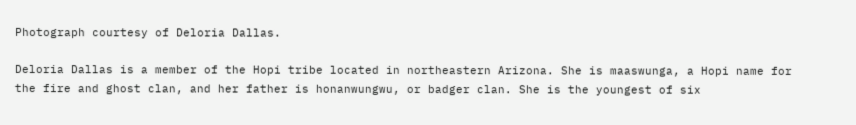Photograph courtesy of Deloria Dallas.

Deloria Dallas is a member of the Hopi tribe located in northeastern Arizona. She is maaswunga, a Hopi name for the fire and ghost clan, and her father is honanwungwu, or badger clan. She is the youngest of six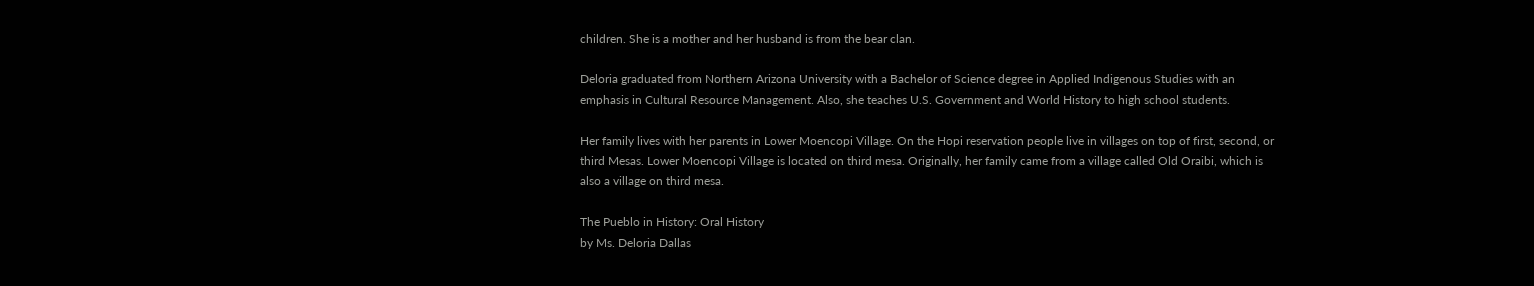children. She is a mother and her husband is from the bear clan.

Deloria graduated from Northern Arizona University with a Bachelor of Science degree in Applied Indigenous Studies with an emphasis in Cultural Resource Management. Also, she teaches U.S. Government and World History to high school students.

Her family lives with her parents in Lower Moencopi Village. On the Hopi reservation people live in villages on top of first, second, or third Mesas. Lower Moencopi Village is located on third mesa. Originally, her family came from a village called Old Oraibi, which is also a village on third mesa.

The Pueblo in History: Oral History
by Ms. Deloria Dallas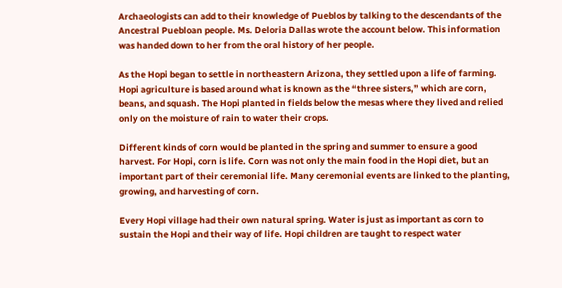Archaeologists can add to their knowledge of Pueblos by talking to the descendants of the Ancestral Puebloan people. Ms. Deloria Dallas wrote the account below. This information was handed down to her from the oral history of her people.

As the Hopi began to settle in northeastern Arizona, they settled upon a life of farming. Hopi agriculture is based around what is known as the “three sisters,” which are corn, beans, and squash. The Hopi planted in fields below the mesas where they lived and relied only on the moisture of rain to water their crops.

Different kinds of corn would be planted in the spring and summer to ensure a good harvest. For Hopi, corn is life. Corn was not only the main food in the Hopi diet, but an important part of their ceremonial life. Many ceremonial events are linked to the planting, growing, and harvesting of corn.

Every Hopi village had their own natural spring. Water is just as important as corn to sustain the Hopi and their way of life. Hopi children are taught to respect water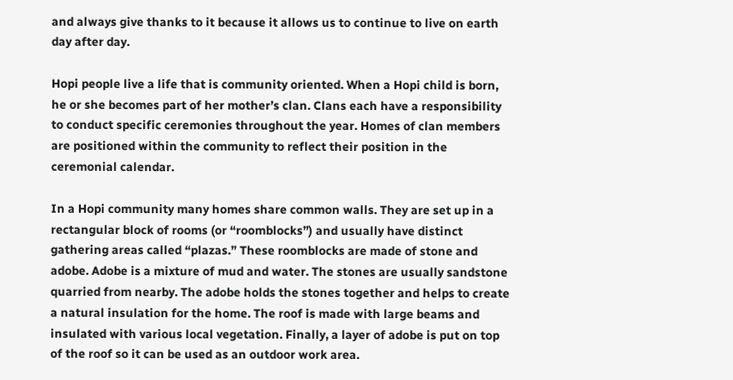and always give thanks to it because it allows us to continue to live on earth day after day.

Hopi people live a life that is community oriented. When a Hopi child is born, he or she becomes part of her mother’s clan. Clans each have a responsibility to conduct specific ceremonies throughout the year. Homes of clan members are positioned within the community to reflect their position in the ceremonial calendar.

In a Hopi community many homes share common walls. They are set up in a rectangular block of rooms (or “roomblocks”) and usually have distinct gathering areas called “plazas.” These roomblocks are made of stone and adobe. Adobe is a mixture of mud and water. The stones are usually sandstone quarried from nearby. The adobe holds the stones together and helps to create a natural insulation for the home. The roof is made with large beams and insulated with various local vegetation. Finally, a layer of adobe is put on top of the roof so it can be used as an outdoor work area.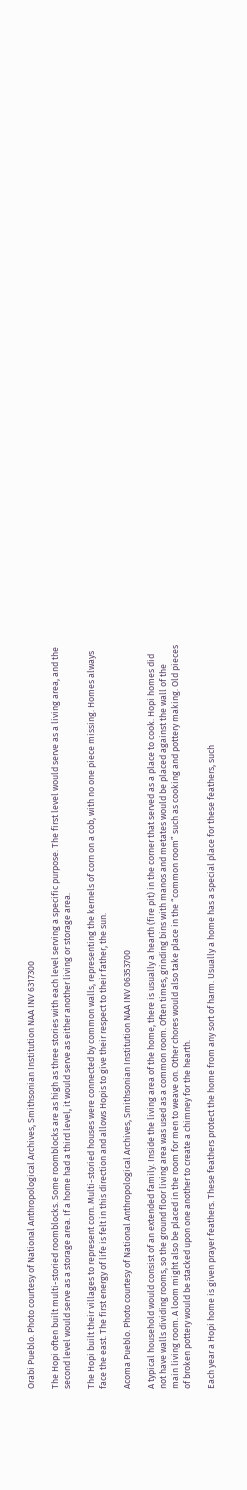Orabi Pueblo. Photo courtesy of National Anthropological Archives, Smithsonian Institution NAA INV 6317300

The Hopi often built multi-storied roomblocks. Some roomblocks are as high as three stories with each level serving a specific purpose. The first level would serve as a living area, and the second level would serve as a storage area. If a home had a third level, it would serve as either another living or storage area.

The Hopi built their villages to represent corn. Multi-storied houses were connected by common walls, representing the kernels of corn on a cob, with no one piece missing. Homes always face the east. The first energy of life is felt in this direction and allows Hopis to give their respect to their father, the sun.

Acoma Pueblo. Photo courtesy of National Anthropological Archives, Smithsonian Institution NAA INV 06353700

A typical household would consist of an extended family. Inside the living area of the home, there is usually a hearth (fire pit) in the corner that served as a place to cook. Hopi homes did not have walls dividing rooms, so the ground floor living area was used as a common room. Often times, grinding bins with manos and metates would be placed against the wall of the main living room. A loom might also be placed in the room for men to weave on. Other chores would also take place in the “common room” such as cooking and pottery making. Old pieces of broken pottery would be stacked upon one another to create a chimney for the hearth.

Each year a Hopi home is given prayer feathers. These feathers protect the home from any sort of harm. Usually a home has a special place for these feathers, such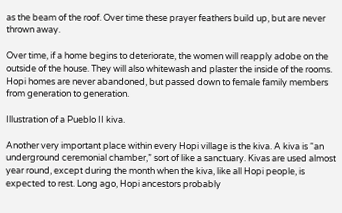as the beam of the roof. Over time these prayer feathers build up, but are never thrown away.

Over time, if a home begins to deteriorate, the women will reapply adobe on the outside of the house. They will also whitewash and plaster the inside of the rooms. Hopi homes are never abandoned, but passed down to female family members from generation to generation.

Illustration of a Pueblo II kiva.

Another very important place within every Hopi village is the kiva. A kiva is “an underground ceremonial chamber,” sort of like a sanctuary. Kivas are used almost year round, except during the month when the kiva, like all Hopi people, is expected to rest. Long ago, Hopi ancestors probably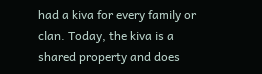had a kiva for every family or clan. Today, the kiva is a shared property and does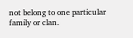not belong to one particular family or clan.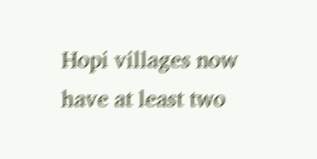Hopi villages now have at least two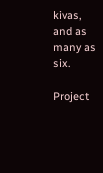kivas, and as many as six.

Project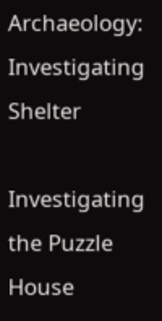Archaeology: Investigating Shelter

Investigating the Puzzle House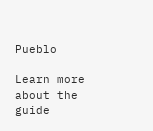Pueblo

Learn more about the guide